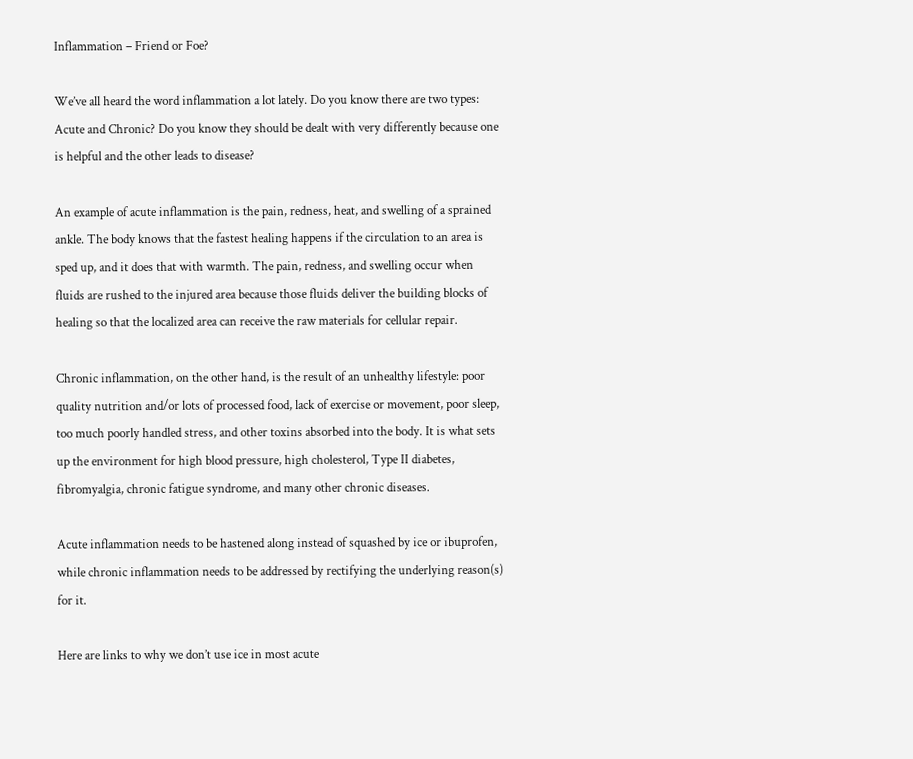Inflammation – Friend or Foe?

We’ve all heard the word inflammation a lot lately. Do you know there are two types: Acute and Chronic? Do you know they should be dealt with very differently because one is helpful and the other leads to disease?

An example of acute inflammation is the pain, redness, heat, and swelling of a sprained ankle. The body knows that the fastest healing happens if the circulation to an area is sped up, and it does that with warmth. The pain, redness, and swelling occur when fluids are rushed to the injured area because those fluids deliver the building blocks of healing so that the localized area can receive the raw materials for cellular repair.

Chronic inflammation, on the other hand, is the result of an unhealthy lifestyle: poor quality nutrition and/or lots of processed food, lack of exercise or movement, poor sleep, too much poorly handled stress, and other toxins absorbed into the body. It is what sets up the environment for high blood pressure, high cholesterol, Type II diabetes, fibromyalgia, chronic fatigue syndrome, and many other chronic diseases.

Acute inflammation needs to be hastened along instead of squashed by ice or ibuprofen, while chronic inflammation needs to be addressed by rectifying the underlying reason(s) for it.

Here are links to why we don’t use ice in most acute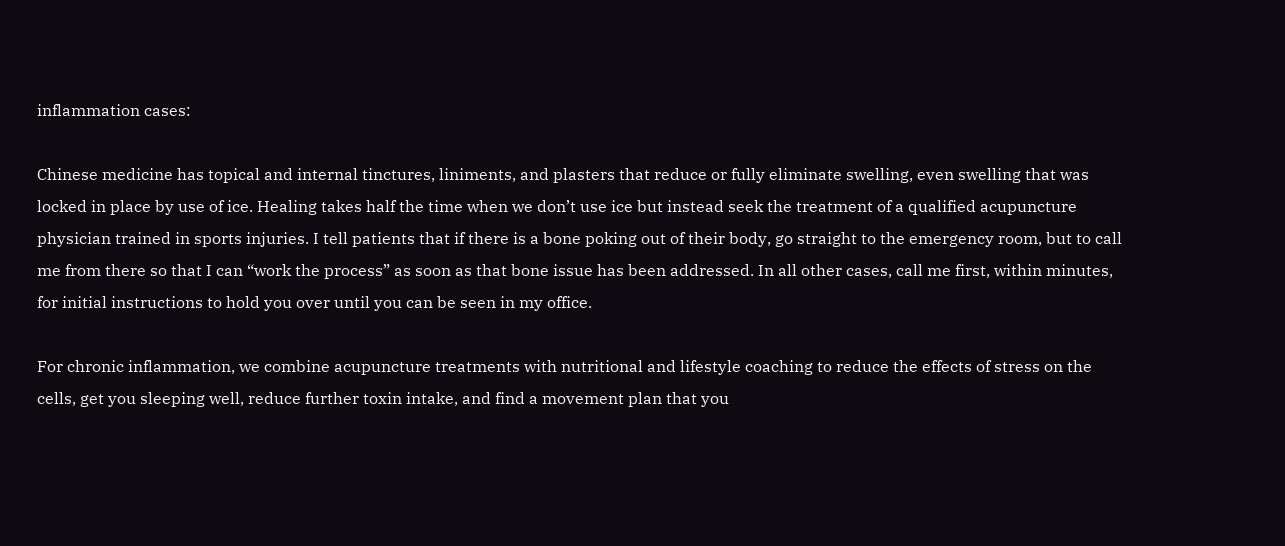inflammation cases:

Chinese medicine has topical and internal tinctures, liniments, and plasters that reduce or fully eliminate swelling, even swelling that was locked in place by use of ice. Healing takes half the time when we don’t use ice but instead seek the treatment of a qualified acupuncture physician trained in sports injuries. I tell patients that if there is a bone poking out of their body, go straight to the emergency room, but to call me from there so that I can “work the process” as soon as that bone issue has been addressed. In all other cases, call me first, within minutes, for initial instructions to hold you over until you can be seen in my office.

For chronic inflammation, we combine acupuncture treatments with nutritional and lifestyle coaching to reduce the effects of stress on the cells, get you sleeping well, reduce further toxin intake, and find a movement plan that you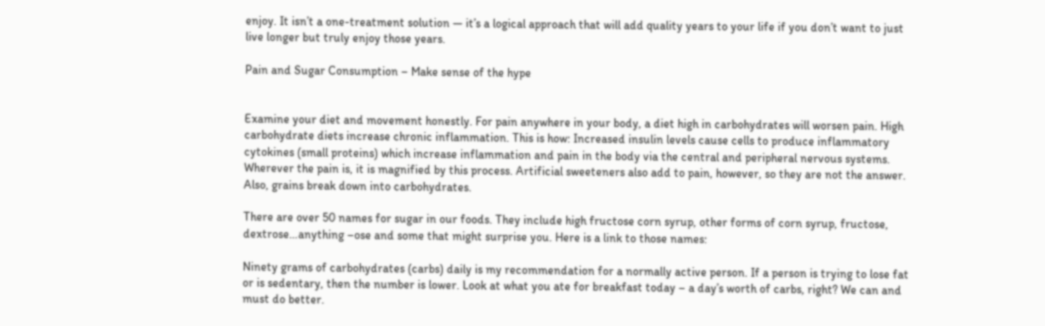enjoy. It isn’t a one-treatment solution — it’s a logical approach that will add quality years to your life if you don’t want to just live longer but truly enjoy those years.

Pain and Sugar Consumption – Make sense of the hype


Examine your diet and movement honestly. For pain anywhere in your body, a diet high in carbohydrates will worsen pain. High carbohydrate diets increase chronic inflammation. This is how: Increased insulin levels cause cells to produce inflammatory cytokines (small proteins) which increase inflammation and pain in the body via the central and peripheral nervous systems. Wherever the pain is, it is magnified by this process. Artificial sweeteners also add to pain, however, so they are not the answer. Also, grains break down into carbohydrates.

There are over 50 names for sugar in our foods. They include high fructose corn syrup, other forms of corn syrup, fructose, dextrose…anything –ose and some that might surprise you. Here is a link to those names:

Ninety grams of carbohydrates (carbs) daily is my recommendation for a normally active person. If a person is trying to lose fat or is sedentary, then the number is lower. Look at what you ate for breakfast today – a day’s worth of carbs, right? We can and must do better.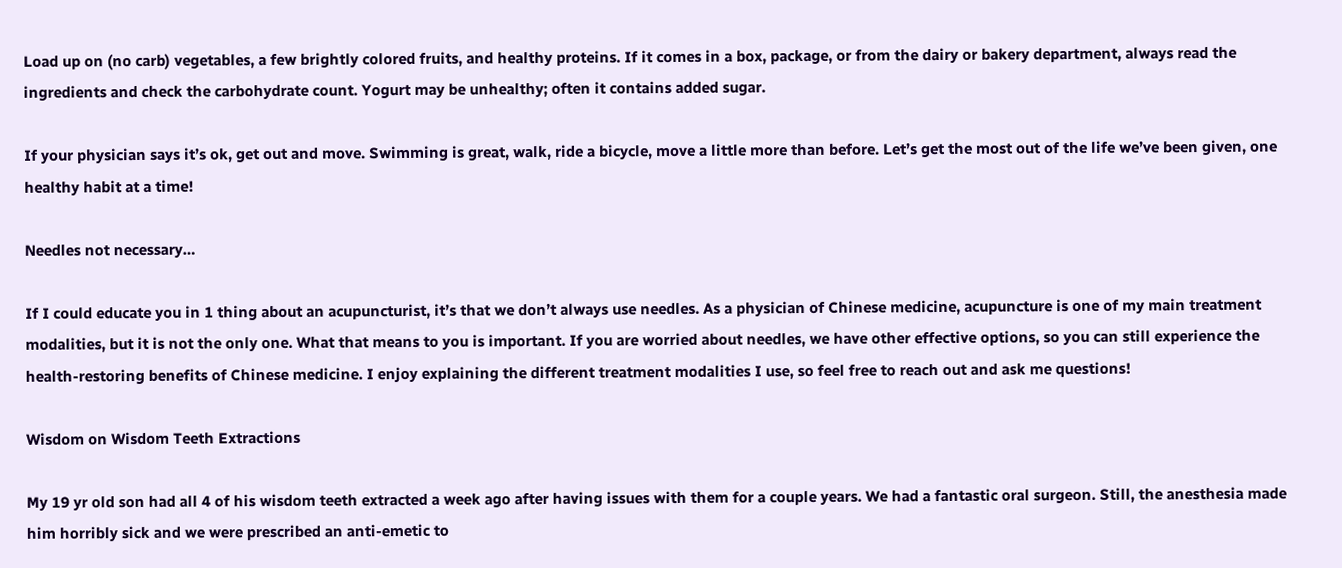Load up on (no carb) vegetables, a few brightly colored fruits, and healthy proteins. If it comes in a box, package, or from the dairy or bakery department, always read the ingredients and check the carbohydrate count. Yogurt may be unhealthy; often it contains added sugar.

If your physician says it’s ok, get out and move. Swimming is great, walk, ride a bicycle, move a little more than before. Let’s get the most out of the life we’ve been given, one healthy habit at a time!

Needles not necessary…

If I could educate you in 1 thing about an acupuncturist, it’s that we don’t always use needles. As a physician of Chinese medicine, acupuncture is one of my main treatment modalities, but it is not the only one. What that means to you is important. If you are worried about needles, we have other effective options, so you can still experience the health-restoring benefits of Chinese medicine. I enjoy explaining the different treatment modalities I use, so feel free to reach out and ask me questions!

Wisdom on Wisdom Teeth Extractions

My 19 yr old son had all 4 of his wisdom teeth extracted a week ago after having issues with them for a couple years. We had a fantastic oral surgeon. Still, the anesthesia made him horribly sick and we were prescribed an anti-emetic to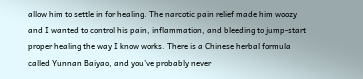allow him to settle in for healing. The narcotic pain relief made him woozy and I wanted to control his pain, inflammation, and bleeding to jump-start proper healing the way I know works. There is a Chinese herbal formula called Yunnan Baiyao, and you’ve probably never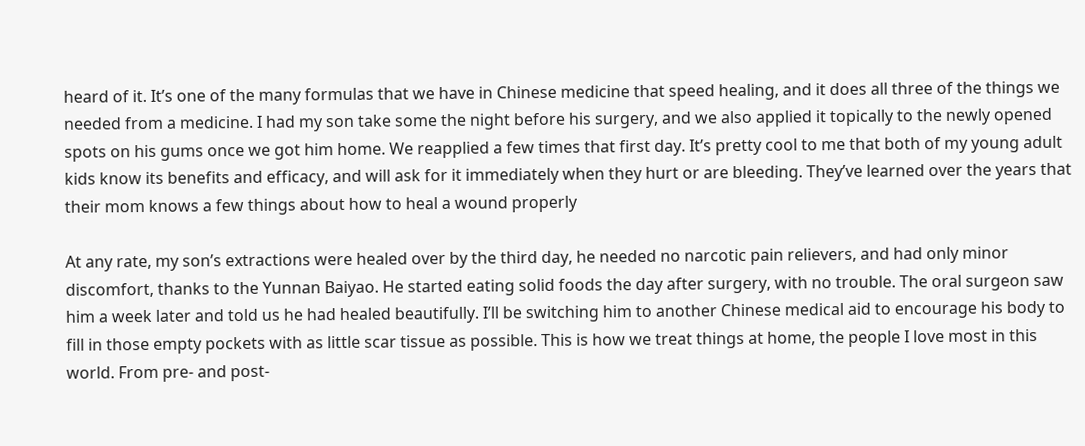heard of it. It’s one of the many formulas that we have in Chinese medicine that speed healing, and it does all three of the things we needed from a medicine. I had my son take some the night before his surgery, and we also applied it topically to the newly opened spots on his gums once we got him home. We reapplied a few times that first day. It’s pretty cool to me that both of my young adult kids know its benefits and efficacy, and will ask for it immediately when they hurt or are bleeding. They’ve learned over the years that their mom knows a few things about how to heal a wound properly

At any rate, my son’s extractions were healed over by the third day, he needed no narcotic pain relievers, and had only minor discomfort, thanks to the Yunnan Baiyao. He started eating solid foods the day after surgery, with no trouble. The oral surgeon saw him a week later and told us he had healed beautifully. I’ll be switching him to another Chinese medical aid to encourage his body to fill in those empty pockets with as little scar tissue as possible. This is how we treat things at home, the people I love most in this world. From pre- and post-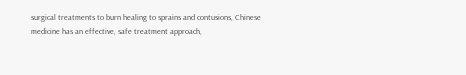surgical treatments to burn healing to sprains and contusions, Chinese medicine has an effective, safe treatment approach,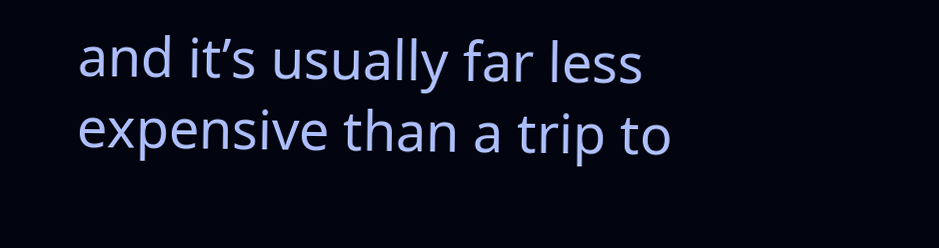and it’s usually far less expensive than a trip to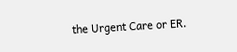the Urgent Care or ER.